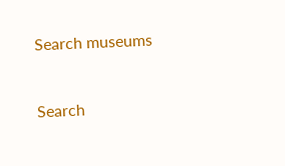Search museums


Search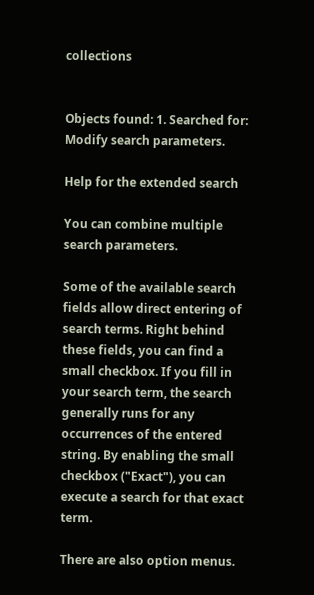collections


Objects found: 1. Searched for: Modify search parameters.

Help for the extended search

You can combine multiple search parameters.

Some of the available search fields allow direct entering of search terms. Right behind these fields, you can find a small checkbox. If you fill in your search term, the search generally runs for any occurrences of the entered string. By enabling the small checkbox ("Exact"), you can execute a search for that exact term.

There are also option menus.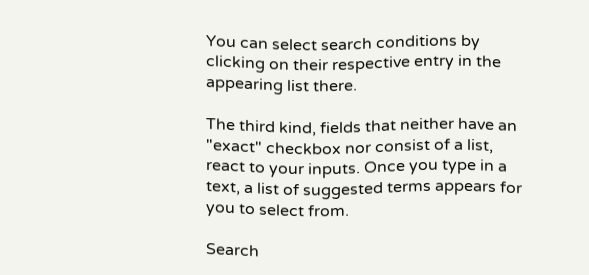You can select search conditions by clicking on their respective entry in the appearing list there.

The third kind, fields that neither have an "exact" checkbox nor consist of a list, react to your inputs. Once you type in a text, a list of suggested terms appears for you to select from.

Search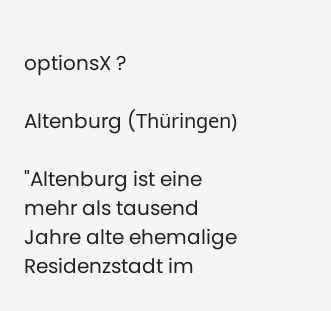optionsX ?

Altenburg (Thüringen)

"Altenburg ist eine mehr als tausend Jahre alte ehemalige Residenzstadt im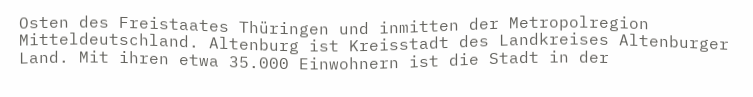Osten des Freistaates Thüringen und inmitten der Metropolregion Mitteldeutschland. Altenburg ist Kreisstadt des Landkreises Altenburger Land. Mit ihren etwa 35.000 Einwohnern ist die Stadt in der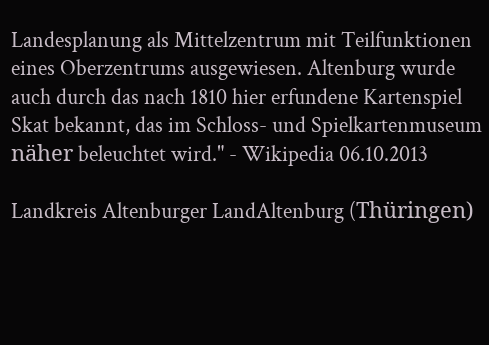Landesplanung als Mittelzentrum mit Teilfunktionen eines Oberzentrums ausgewiesen. Altenburg wurde auch durch das nach 1810 hier erfundene Kartenspiel Skat bekannt, das im Schloss- und Spielkartenmuseum näher beleuchtet wird." - Wikipedia 06.10.2013

Landkreis Altenburger LandAltenburg (Thüringen)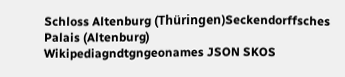Schloss Altenburg (Thüringen)Seckendorffsches Palais (Altenburg)
Wikipediagndtgngeonames JSON SKOS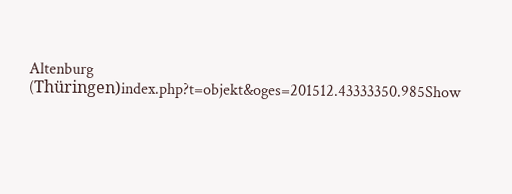Altenburg (Thüringen)index.php?t=objekt&oges=201512.43333350.985Show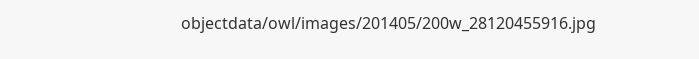objectdata/owl/images/201405/200w_28120455916.jpg